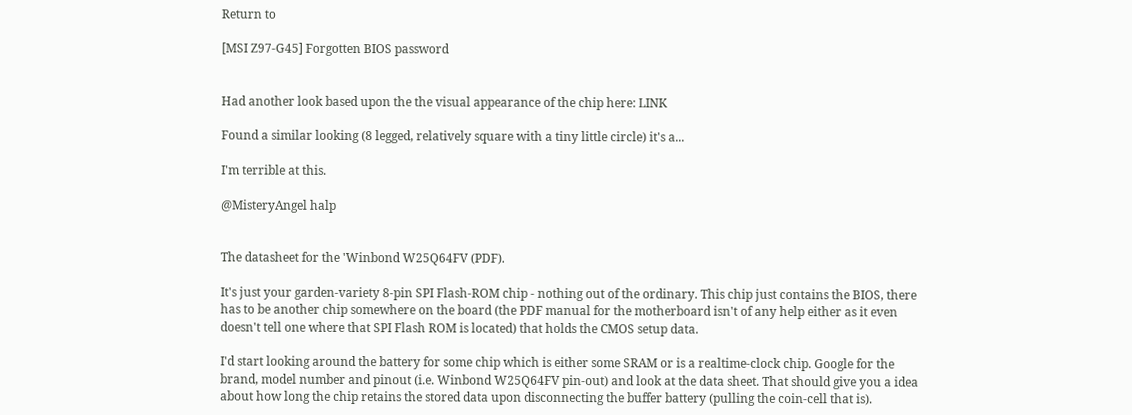Return to

[MSI Z97-G45] Forgotten BIOS password


Had another look based upon the the visual appearance of the chip here: LINK

Found a similar looking (8 legged, relatively square with a tiny little circle) it's a...

I'm terrible at this.

@MisteryAngel halp


The datasheet for the 'Winbond W25Q64FV (PDF).

It's just your garden-variety 8-pin SPI Flash-ROM chip - nothing out of the ordinary. This chip just contains the BIOS, there has to be another chip somewhere on the board (the PDF manual for the motherboard isn't of any help either as it even doesn't tell one where that SPI Flash ROM is located) that holds the CMOS setup data.

I'd start looking around the battery for some chip which is either some SRAM or is a realtime-clock chip. Google for the brand, model number and pinout (i.e. Winbond W25Q64FV pin-out) and look at the data sheet. That should give you a idea about how long the chip retains the stored data upon disconnecting the buffer battery (pulling the coin-cell that is).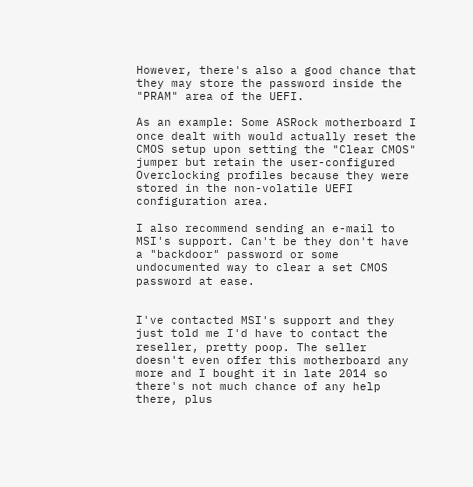However, there's also a good chance that they may store the password inside the "PRAM" area of the UEFI.

As an example: Some ASRock motherboard I once dealt with would actually reset the CMOS setup upon setting the "Clear CMOS" jumper but retain the user-configured Overclocking profiles because they were stored in the non-volatile UEFI configuration area.

I also recommend sending an e-mail to MSI's support. Can't be they don't have a "backdoor" password or some undocumented way to clear a set CMOS password at ease.


I've contacted MSI's support and they just told me I'd have to contact the reseller, pretty poop. The seller doesn't even offer this motherboard any more and I bought it in late 2014 so there's not much chance of any help there, plus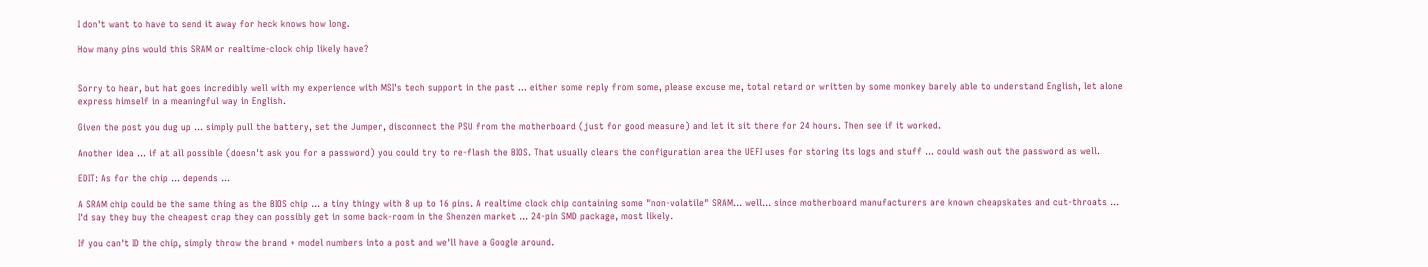I don't want to have to send it away for heck knows how long.

How many pins would this SRAM or realtime-clock chip likely have?


Sorry to hear, but hat goes incredibly well with my experience with MSI's tech support in the past ... either some reply from some, please excuse me, total retard or written by some monkey barely able to understand English, let alone express himself in a meaningful way in English.

Given the post you dug up ... simply pull the battery, set the Jumper, disconnect the PSU from the motherboard (just for good measure) and let it sit there for 24 hours. Then see if it worked.

Another idea ... if at all possible (doesn't ask you for a password) you could try to re-flash the BIOS. That usually clears the configuration area the UEFI uses for storing its logs and stuff ... could wash out the password as well.

EDIT: As for the chip ... depends ...

A SRAM chip could be the same thing as the BIOS chip ... a tiny thingy with 8 up to 16 pins. A realtime clock chip containing some "non-volatile" SRAM... well... since motherboard manufacturers are known cheapskates and cut-throats ... I'd say they buy the cheapest crap they can possibly get in some back-room in the Shenzen market ... 24-pin SMD package, most likely.

If you can't ID the chip, simply throw the brand + model numbers into a post and we'll have a Google around.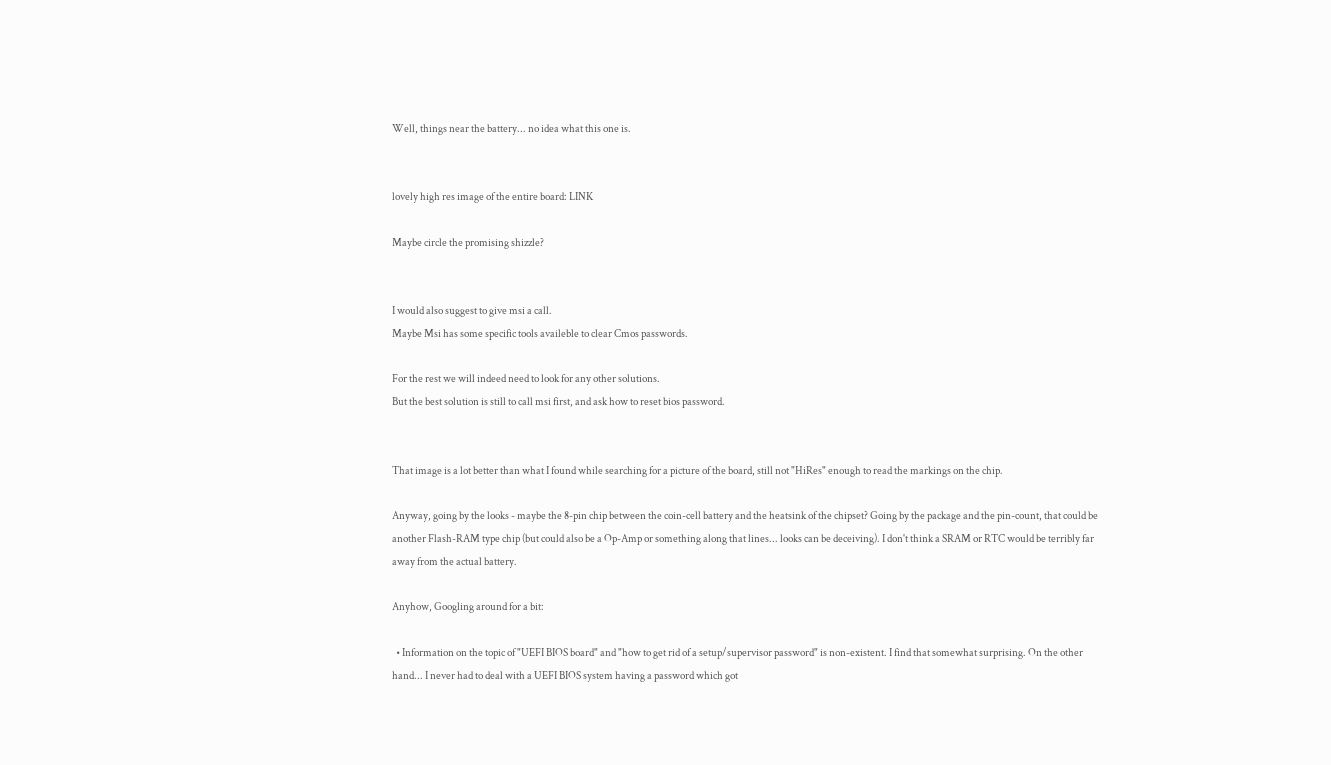Well, things near the battery... no idea what this one is.


lovely high res image of the entire board: LINK

Maybe circle the promising shizzle?


I would also suggest to give msi a call.
Maybe Msi has some specific tools availeble to clear Cmos passwords.

For the rest we will indeed need to look for any other solutions.
But the best solution is still to call msi first, and ask how to reset bios password.


That image is a lot better than what I found while searching for a picture of the board, still not "HiRes" enough to read the markings on the chip.

Anyway, going by the looks - maybe the 8-pin chip between the coin-cell battery and the heatsink of the chipset? Going by the package and the pin-count, that could be another Flash-RAM type chip (but could also be a Op-Amp or something along that lines... looks can be deceiving). I don't think a SRAM or RTC would be terribly far away from the actual battery.

Anyhow, Googling around for a bit:

  • Information on the topic of "UEFI BIOS board" and "how to get rid of a setup/supervisor password" is non-existent. I find that somewhat surprising. On the other hand... I never had to deal with a UEFI BIOS system having a password which got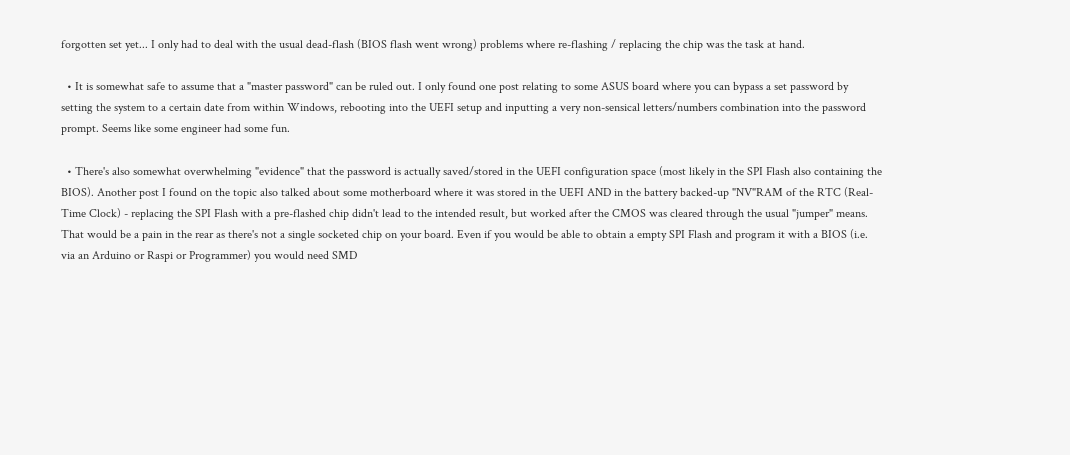forgotten set yet... I only had to deal with the usual dead-flash (BIOS flash went wrong) problems where re-flashing / replacing the chip was the task at hand.

  • It is somewhat safe to assume that a "master password" can be ruled out. I only found one post relating to some ASUS board where you can bypass a set password by setting the system to a certain date from within Windows, rebooting into the UEFI setup and inputting a very non-sensical letters/numbers combination into the password prompt. Seems like some engineer had some fun.

  • There's also somewhat overwhelming "evidence" that the password is actually saved/stored in the UEFI configuration space (most likely in the SPI Flash also containing the BIOS). Another post I found on the topic also talked about some motherboard where it was stored in the UEFI AND in the battery backed-up "NV"RAM of the RTC (Real-Time Clock) - replacing the SPI Flash with a pre-flashed chip didn't lead to the intended result, but worked after the CMOS was cleared through the usual "jumper" means. That would be a pain in the rear as there's not a single socketed chip on your board. Even if you would be able to obtain a empty SPI Flash and program it with a BIOS (i.e. via an Arduino or Raspi or Programmer) you would need SMD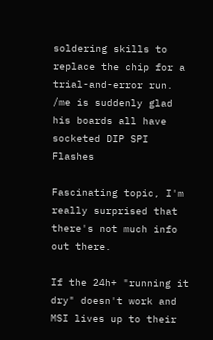soldering skills to replace the chip for a trial-and-error run. /me is suddenly glad his boards all have socketed DIP SPI Flashes

Fascinating topic, I'm really surprised that there's not much info out there.

If the 24h+ "running it dry" doesn't work and MSI lives up to their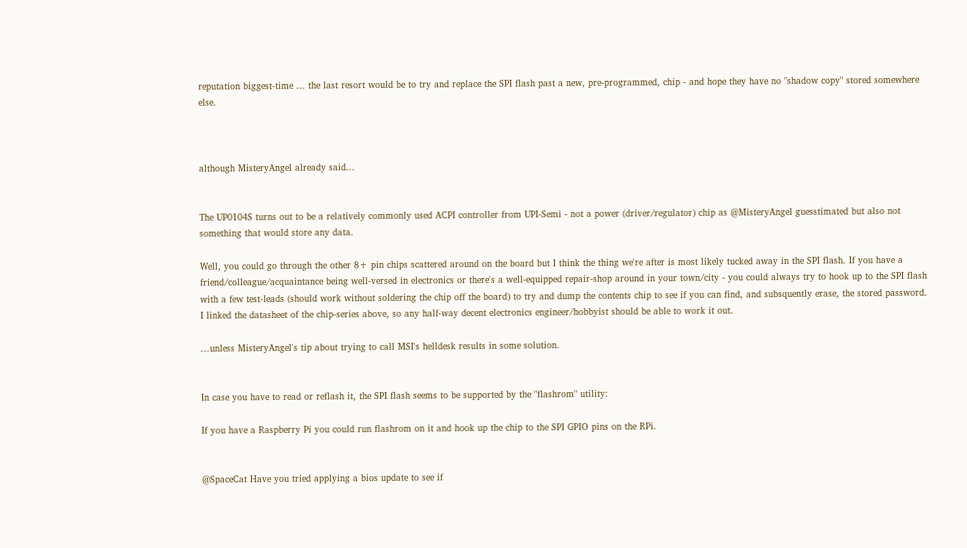reputation biggest-time ... the last resort would be to try and replace the SPI flash past a new, pre-programmed, chip - and hope they have no "shadow copy" stored somewhere else.



although MisteryAngel already said...


The UP0104S turns out to be a relatively commonly used ACPI controller from UPI-Semi - not a power (driver/regulator) chip as @MisteryAngel guesstimated but also not something that would store any data.

Well, you could go through the other 8+ pin chips scattered around on the board but I think the thing we're after is most likely tucked away in the SPI flash. If you have a friend/colleague/acquaintance being well-versed in electronics or there's a well-equipped repair-shop around in your town/city - you could always try to hook up to the SPI flash with a few test-leads (should work without soldering the chip off the board) to try and dump the contents chip to see if you can find, and subsquently erase, the stored password. I linked the datasheet of the chip-series above, so any half-way decent electronics engineer/hobbyist should be able to work it out.

...unless MisteryAngel's tip about trying to call MSI's helldesk results in some solution.


In case you have to read or reflash it, the SPI flash seems to be supported by the "flashrom" utility:

If you have a Raspberry Pi you could run flashrom on it and hook up the chip to the SPI GPIO pins on the RPi.


@SpaceCat Have you tried applying a bios update to see if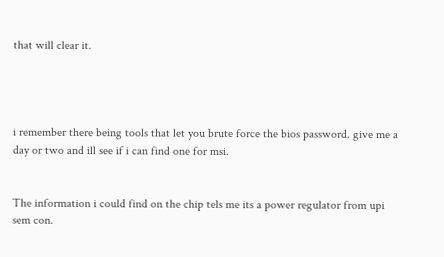that will clear it.




i remember there being tools that let you brute force the bios password. give me a day or two and ill see if i can find one for msi.


The information i could find on the chip tels me its a power regulator from upi sem con.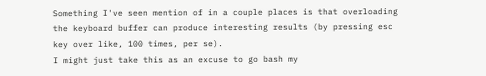Something I've seen mention of in a couple places is that overloading the keyboard buffer can produce interesting results (by pressing esc key over like, 100 times, per se).
I might just take this as an excuse to go bash my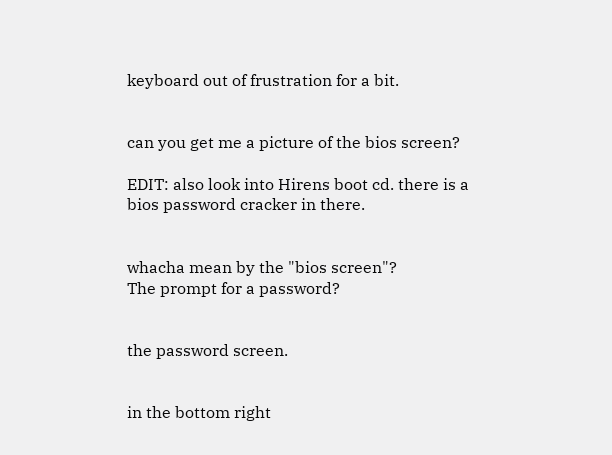keyboard out of frustration for a bit.


can you get me a picture of the bios screen?

EDIT: also look into Hirens boot cd. there is a bios password cracker in there.


whacha mean by the "bios screen"?
The prompt for a password?


the password screen.


in the bottom right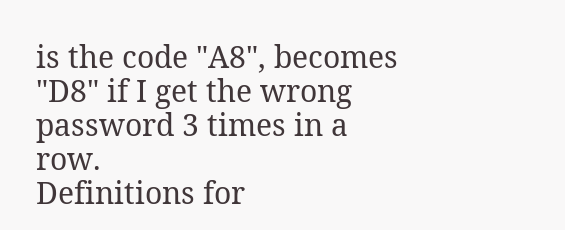is the code "A8", becomes "D8" if I get the wrong password 3 times in a row.
Definitions for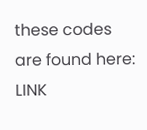these codes are found here: LINK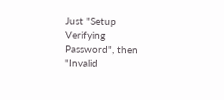Just "Setup Verifying Password", then "Invalid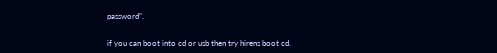password".


if you can boot into cd or usb then try hirens boot cd.